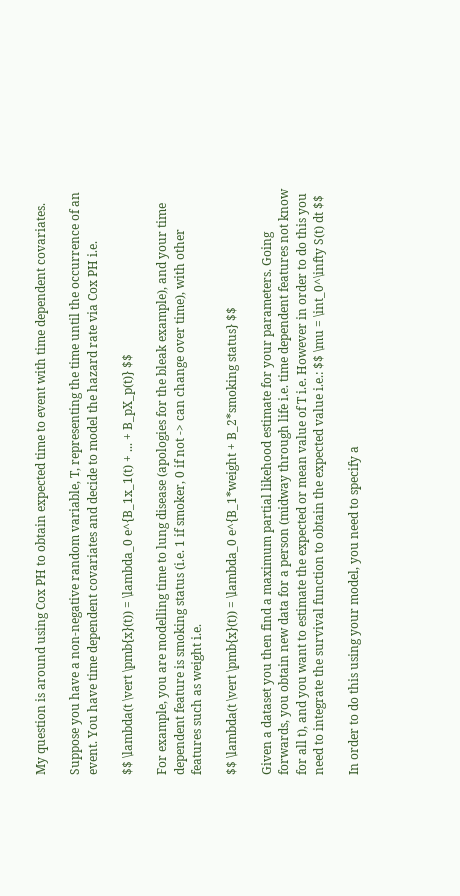My question is around using Cox PH to obtain expected time to event with time dependent covariates.

Suppose you have a non-negative random variable, T, representing the time until the occurrence of an event. You have time dependent covariates and decide to model the hazard rate via Cox PH i.e.

$$ \lambda(t \vert \pmb{x}(t)) = \lambda_0 e^{B_1x_1(t) + ... + B_pX_p(t)} $$

For example, you are modelling time to lung disease (apologies for the bleak example), and your time dependent feature is smoking status (i.e. 1 if smoker, 0 if not -> can change over time), with other features such as weight i.e.

$$ \lambda(t \vert \pmb{x}(t)) = \lambda_0 e^{B_1*weight + B_2*smoking status} $$

Given a dataset you then find a maximum partial likehood estimate for your parameters. Going forwards, you obtain new data for a person (midway through life i.e. time dependent features not know for all t), and you want to estimate the expected or mean value of T i.e. However in order to do this you need to integrate the survival function to obtain the expected value i.e.: $$ \mu = \int_0^\infty S(t) dt $$

In order to do this using your model, you need to specify a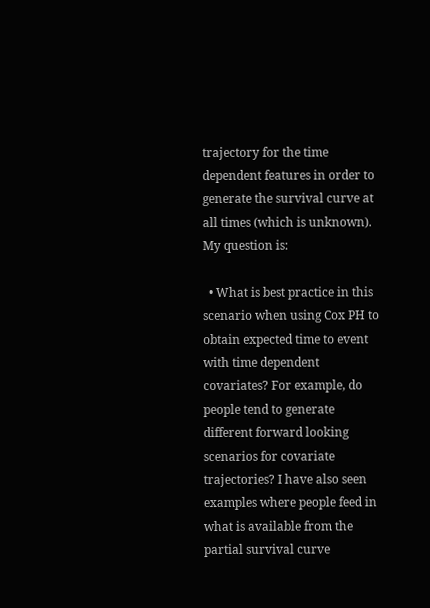trajectory for the time dependent features in order to generate the survival curve at all times (which is unknown). My question is:

  • What is best practice in this scenario when using Cox PH to obtain expected time to event with time dependent covariates? For example, do people tend to generate different forward looking scenarios for covariate trajectories? I have also seen examples where people feed in what is available from the partial survival curve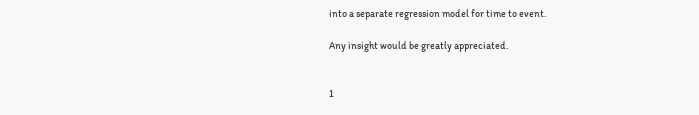into a separate regression model for time to event.

Any insight would be greatly appreciated.


1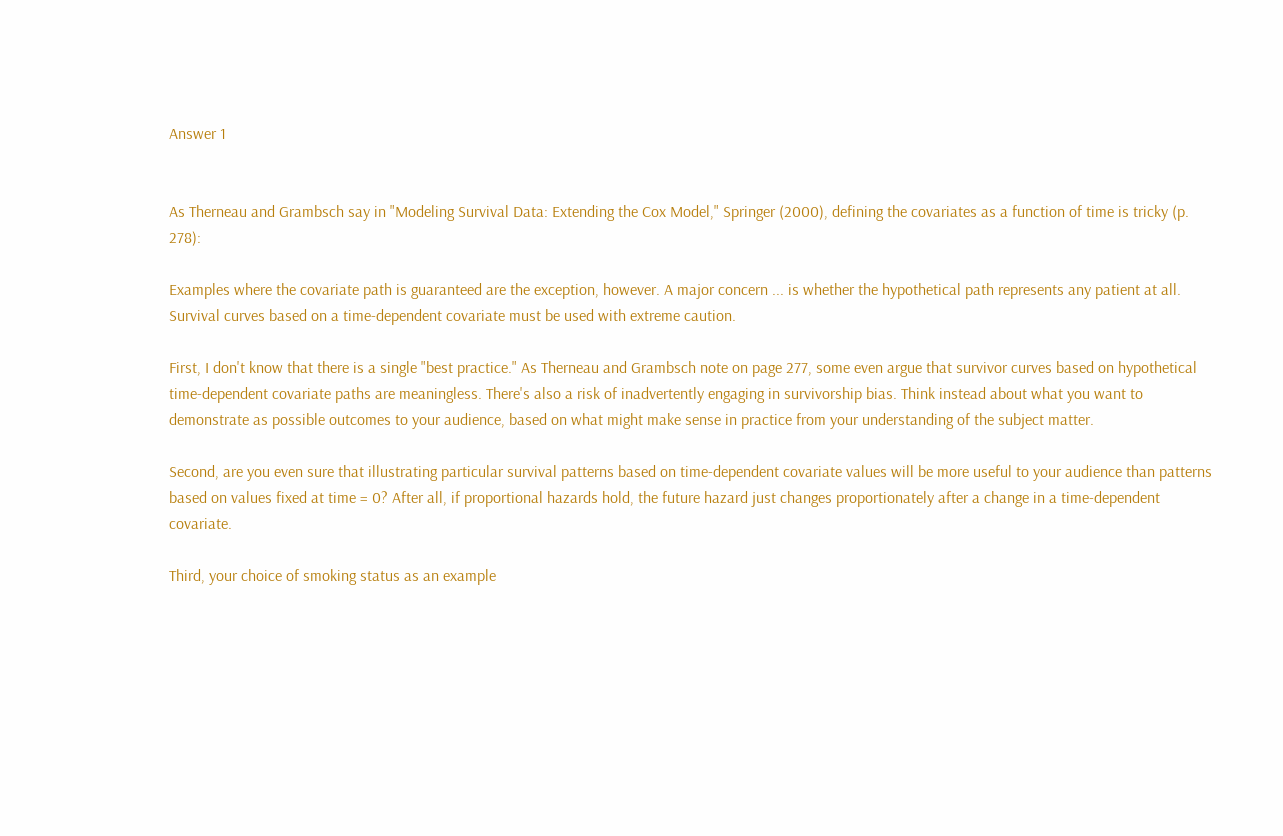Answer 1


As Therneau and Grambsch say in "Modeling Survival Data: Extending the Cox Model," Springer (2000), defining the covariates as a function of time is tricky (p. 278):

Examples where the covariate path is guaranteed are the exception, however. A major concern ... is whether the hypothetical path represents any patient at all. Survival curves based on a time-dependent covariate must be used with extreme caution.

First, I don't know that there is a single "best practice." As Therneau and Grambsch note on page 277, some even argue that survivor curves based on hypothetical time-dependent covariate paths are meaningless. There's also a risk of inadvertently engaging in survivorship bias. Think instead about what you want to demonstrate as possible outcomes to your audience, based on what might make sense in practice from your understanding of the subject matter.

Second, are you even sure that illustrating particular survival patterns based on time-dependent covariate values will be more useful to your audience than patterns based on values fixed at time = 0? After all, if proportional hazards hold, the future hazard just changes proportionately after a change in a time-dependent covariate.

Third, your choice of smoking status as an example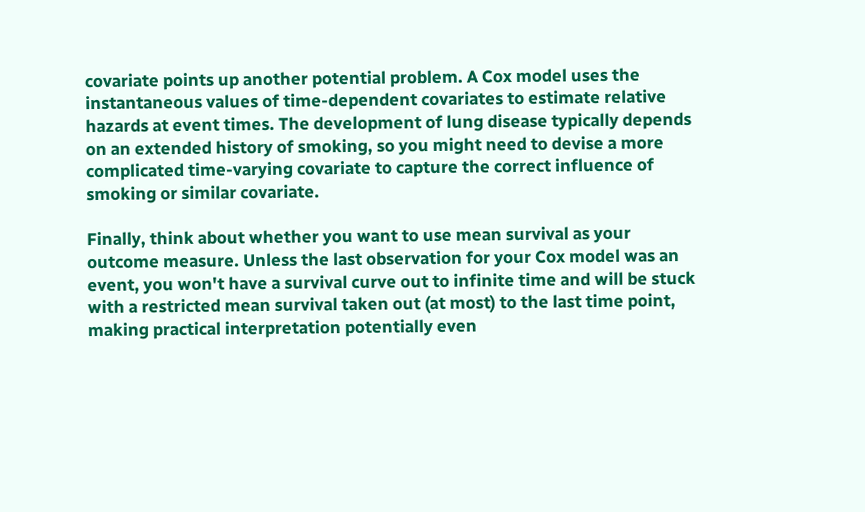covariate points up another potential problem. A Cox model uses the instantaneous values of time-dependent covariates to estimate relative hazards at event times. The development of lung disease typically depends on an extended history of smoking, so you might need to devise a more complicated time-varying covariate to capture the correct influence of smoking or similar covariate.

Finally, think about whether you want to use mean survival as your outcome measure. Unless the last observation for your Cox model was an event, you won't have a survival curve out to infinite time and will be stuck with a restricted mean survival taken out (at most) to the last time point, making practical interpretation potentially even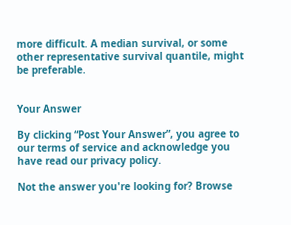more difficult. A median survival, or some other representative survival quantile, might be preferable.


Your Answer

By clicking “Post Your Answer”, you agree to our terms of service and acknowledge you have read our privacy policy.

Not the answer you're looking for? Browse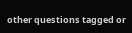other questions tagged or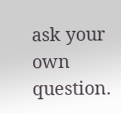ask your own question.